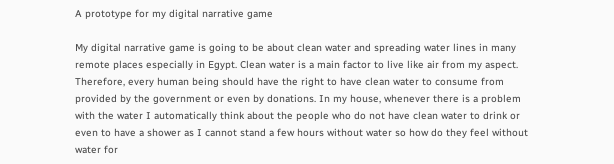A prototype for my digital narrative game

My digital narrative game is going to be about clean water and spreading water lines in many remote places especially in Egypt. Clean water is a main factor to live like air from my aspect. Therefore, every human being should have the right to have clean water to consume from provided by the government or even by donations. In my house, whenever there is a problem with the water I automatically think about the people who do not have clean water to drink or even to have a shower as I cannot stand a few hours without water so how do they feel without water for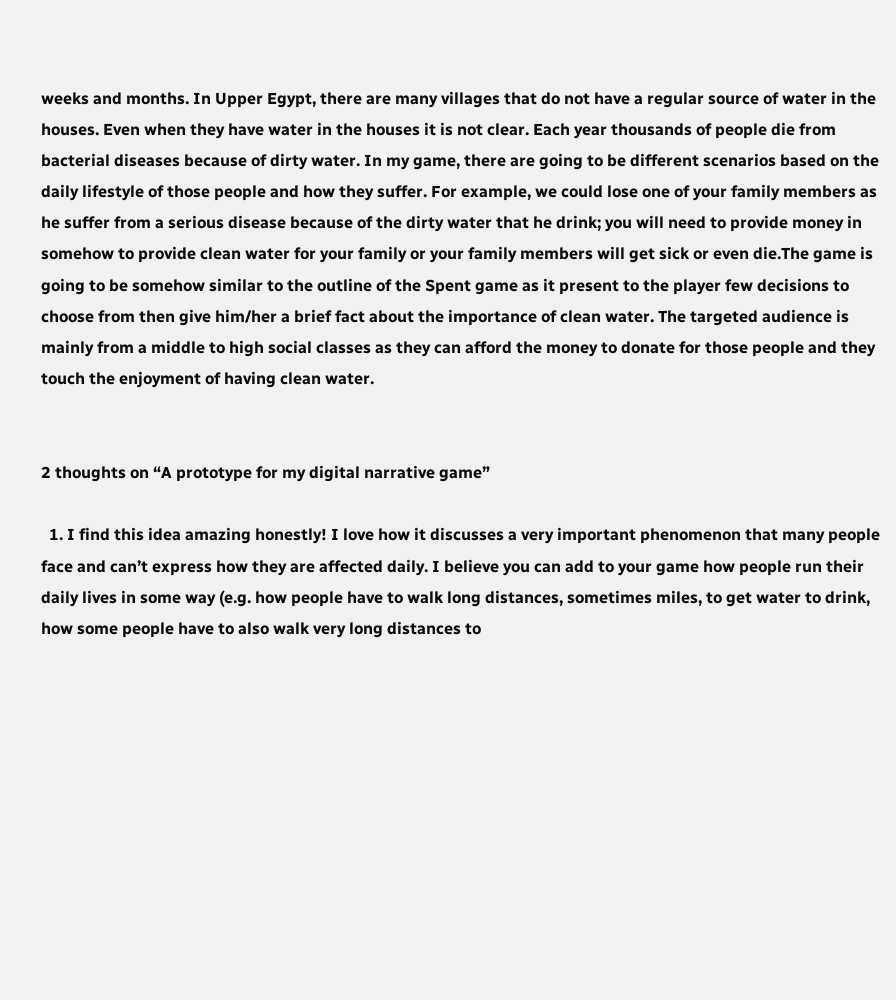weeks and months. In Upper Egypt, there are many villages that do not have a regular source of water in the houses. Even when they have water in the houses it is not clear. Each year thousands of people die from bacterial diseases because of dirty water. In my game, there are going to be different scenarios based on the daily lifestyle of those people and how they suffer. For example, we could lose one of your family members as he suffer from a serious disease because of the dirty water that he drink; you will need to provide money in somehow to provide clean water for your family or your family members will get sick or even die.The game is going to be somehow similar to the outline of the Spent game as it present to the player few decisions to choose from then give him/her a brief fact about the importance of clean water. The targeted audience is mainly from a middle to high social classes as they can afford the money to donate for those people and they touch the enjoyment of having clean water.


2 thoughts on “A prototype for my digital narrative game”

  1. I find this idea amazing honestly! I love how it discusses a very important phenomenon that many people face and can’t express how they are affected daily. I believe you can add to your game how people run their daily lives in some way (e.g. how people have to walk long distances, sometimes miles, to get water to drink, how some people have to also walk very long distances to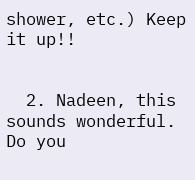shower, etc.) Keep it up!!


  2. Nadeen, this sounds wonderful. Do you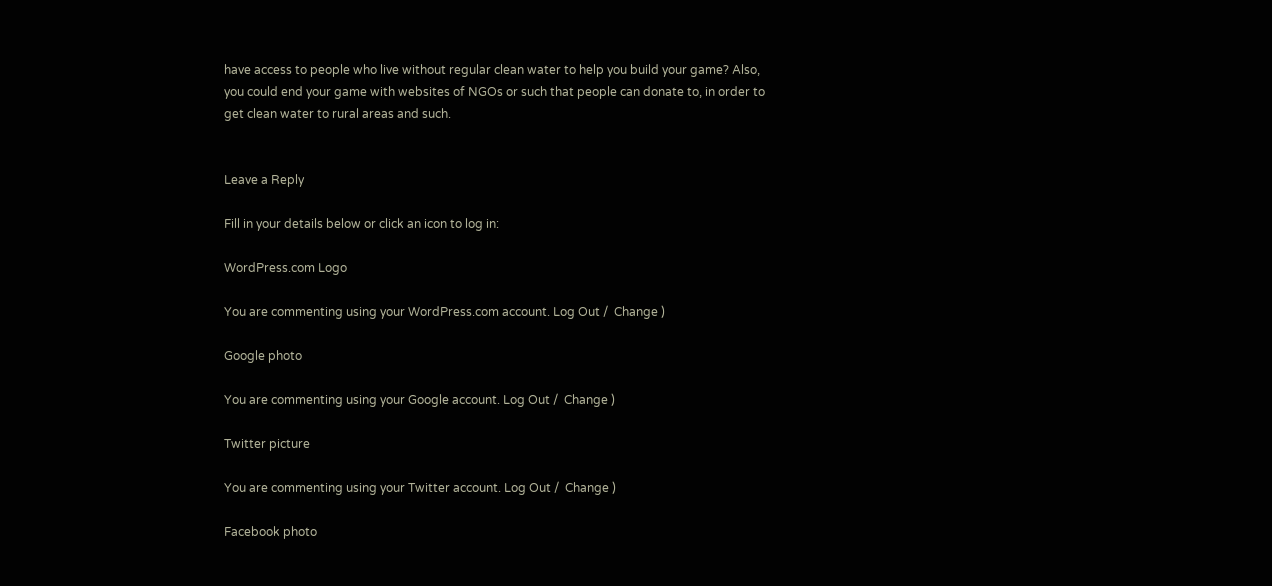have access to people who live without regular clean water to help you build your game? Also, you could end your game with websites of NGOs or such that people can donate to, in order to get clean water to rural areas and such.


Leave a Reply

Fill in your details below or click an icon to log in:

WordPress.com Logo

You are commenting using your WordPress.com account. Log Out /  Change )

Google photo

You are commenting using your Google account. Log Out /  Change )

Twitter picture

You are commenting using your Twitter account. Log Out /  Change )

Facebook photo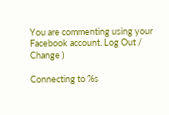You are commenting using your Facebook account. Log Out /  Change )

Connecting to %s